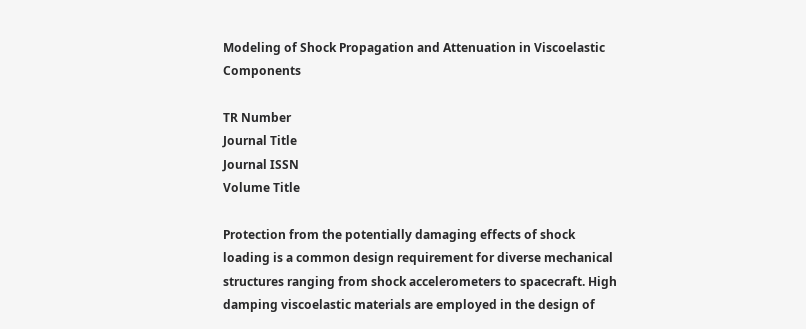Modeling of Shock Propagation and Attenuation in Viscoelastic Components

TR Number
Journal Title
Journal ISSN
Volume Title

Protection from the potentially damaging effects of shock loading is a common design requirement for diverse mechanical structures ranging from shock accelerometers to spacecraft. High damping viscoelastic materials are employed in the design of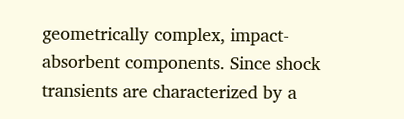geometrically complex, impact-absorbent components. Since shock transients are characterized by a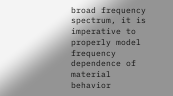broad frequency spectrum, it is imperative to properly model frequency dependence of material behavior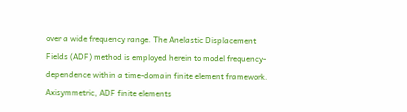over a wide frequency range. The Anelastic Displacement Fields (ADF) method is employed herein to model frequency-dependence within a time-domain finite element framework. Axisymmetric, ADF finite elements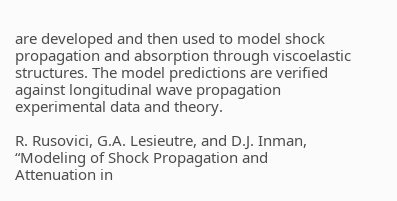are developed and then used to model shock propagation and absorption through viscoelastic structures. The model predictions are verified against longitudinal wave propagation experimental data and theory.

R. Rusovici, G.A. Lesieutre, and D.J. Inman, “Modeling of Shock Propagation and Attenuation in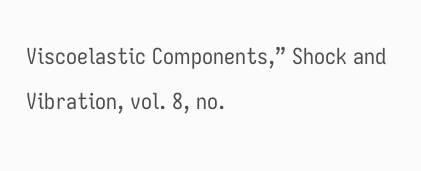Viscoelastic Components,” Shock and Vibration, vol. 8, no.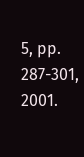5, pp. 287-301, 2001.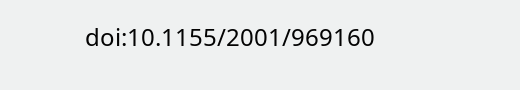doi:10.1155/2001/969160